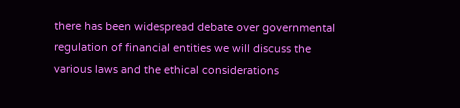there has been widespread debate over governmental regulation of financial entities we will discuss the various laws and the ethical considerations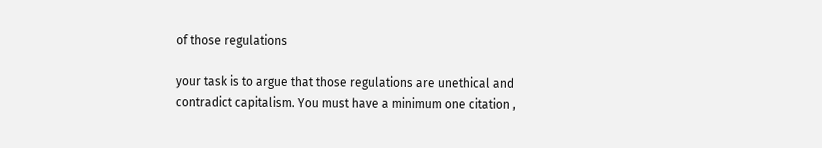of those regulations

your task is to argue that those regulations are unethical and contradict capitalism. You must have a minimum one citation ,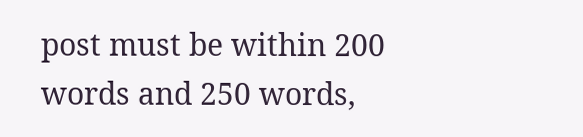post must be within 200 words and 250 words,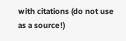with citations (do not use as a source!)